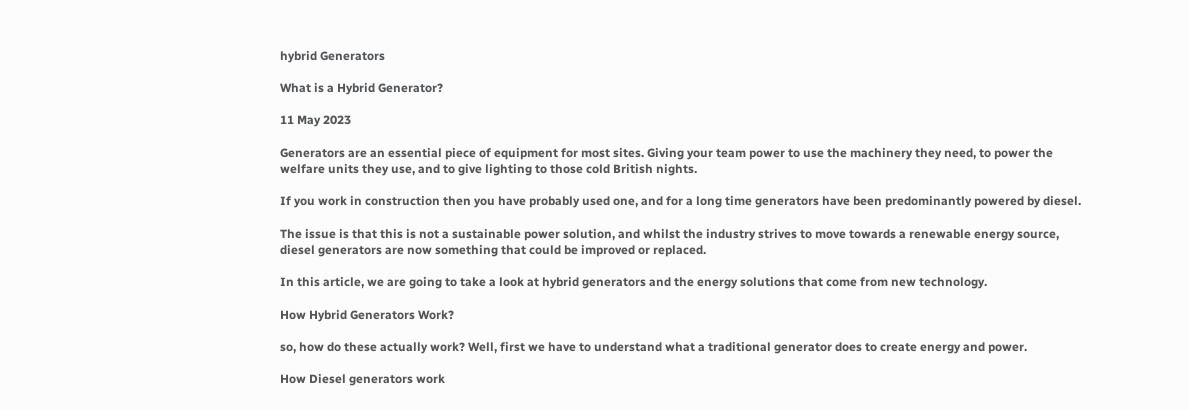hybrid Generators

What is a Hybrid Generator?

11 May 2023

Generators are an essential piece of equipment for most sites. Giving your team power to use the machinery they need, to power the welfare units they use, and to give lighting to those cold British nights.

If you work in construction then you have probably used one, and for a long time generators have been predominantly powered by diesel.

The issue is that this is not a sustainable power solution, and whilst the industry strives to move towards a renewable energy source, diesel generators are now something that could be improved or replaced.

In this article, we are going to take a look at hybrid generators and the energy solutions that come from new technology.

How Hybrid Generators Work?

so, how do these actually work? Well, first we have to understand what a traditional generator does to create energy and power.

How Diesel generators work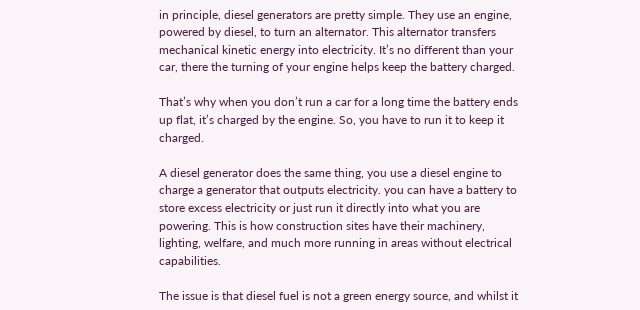in principle, diesel generators are pretty simple. They use an engine, powered by diesel, to turn an alternator. This alternator transfers mechanical kinetic energy into electricity. It’s no different than your car, there the turning of your engine helps keep the battery charged.

That’s why when you don’t run a car for a long time the battery ends up flat, it’s charged by the engine. So, you have to run it to keep it charged.

A diesel generator does the same thing, you use a diesel engine to charge a generator that outputs electricity. you can have a battery to store excess electricity or just run it directly into what you are powering. This is how construction sites have their machinery, lighting, welfare, and much more running in areas without electrical capabilities.

The issue is that diesel fuel is not a green energy source, and whilst it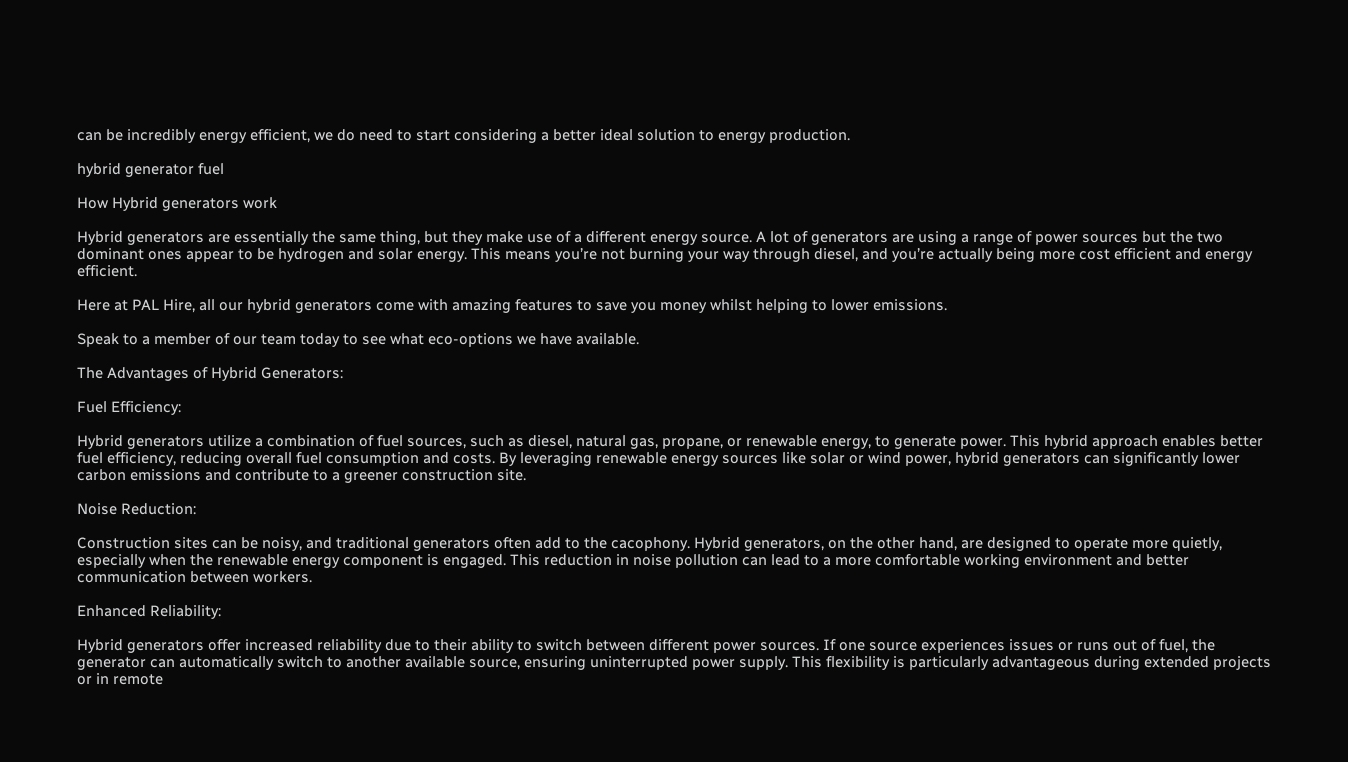can be incredibly energy efficient, we do need to start considering a better ideal solution to energy production.

hybrid generator fuel

How Hybrid generators work

Hybrid generators are essentially the same thing, but they make use of a different energy source. A lot of generators are using a range of power sources but the two dominant ones appear to be hydrogen and solar energy. This means you’re not burning your way through diesel, and you’re actually being more cost efficient and energy efficient.

Here at PAL Hire, all our hybrid generators come with amazing features to save you money whilst helping to lower emissions.

Speak to a member of our team today to see what eco-options we have available.

The Advantages of Hybrid Generators:

Fuel Efficiency:

Hybrid generators utilize a combination of fuel sources, such as diesel, natural gas, propane, or renewable energy, to generate power. This hybrid approach enables better fuel efficiency, reducing overall fuel consumption and costs. By leveraging renewable energy sources like solar or wind power, hybrid generators can significantly lower carbon emissions and contribute to a greener construction site.

Noise Reduction:

Construction sites can be noisy, and traditional generators often add to the cacophony. Hybrid generators, on the other hand, are designed to operate more quietly, especially when the renewable energy component is engaged. This reduction in noise pollution can lead to a more comfortable working environment and better communication between workers.

Enhanced Reliability:

Hybrid generators offer increased reliability due to their ability to switch between different power sources. If one source experiences issues or runs out of fuel, the generator can automatically switch to another available source, ensuring uninterrupted power supply. This flexibility is particularly advantageous during extended projects or in remote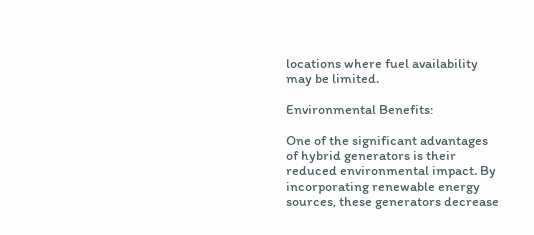locations where fuel availability may be limited.

Environmental Benefits:

One of the significant advantages of hybrid generators is their reduced environmental impact. By incorporating renewable energy sources, these generators decrease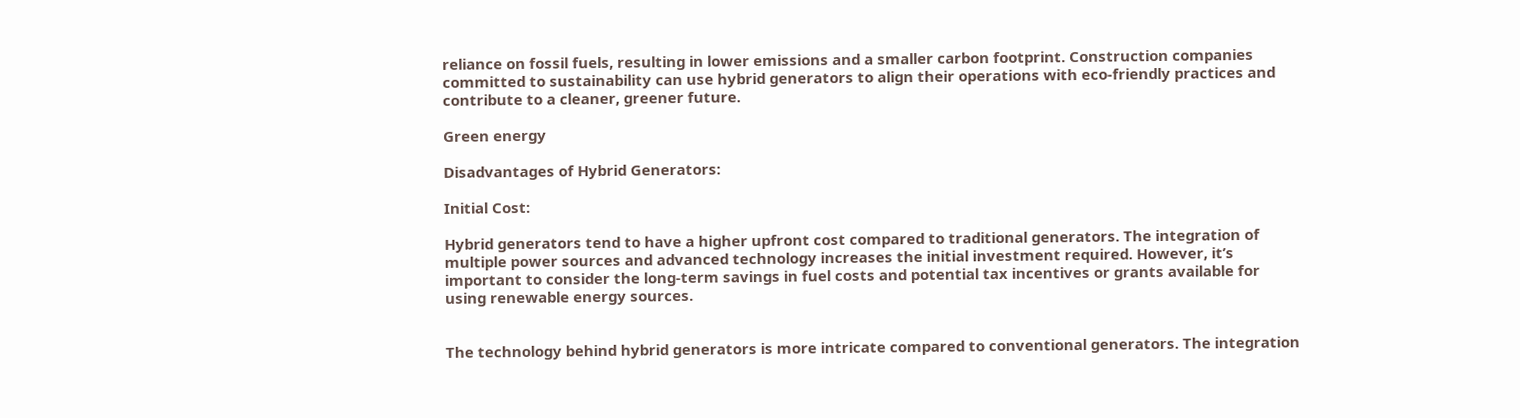reliance on fossil fuels, resulting in lower emissions and a smaller carbon footprint. Construction companies committed to sustainability can use hybrid generators to align their operations with eco-friendly practices and contribute to a cleaner, greener future.

Green energy

Disadvantages of Hybrid Generators:

Initial Cost:

Hybrid generators tend to have a higher upfront cost compared to traditional generators. The integration of multiple power sources and advanced technology increases the initial investment required. However, it’s important to consider the long-term savings in fuel costs and potential tax incentives or grants available for using renewable energy sources.


The technology behind hybrid generators is more intricate compared to conventional generators. The integration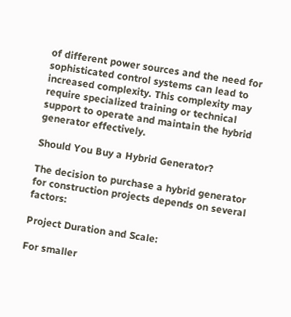of different power sources and the need for sophisticated control systems can lead to increased complexity. This complexity may require specialized training or technical support to operate and maintain the hybrid generator effectively.

Should You Buy a Hybrid Generator?

The decision to purchase a hybrid generator for construction projects depends on several factors:

Project Duration and Scale:

For smaller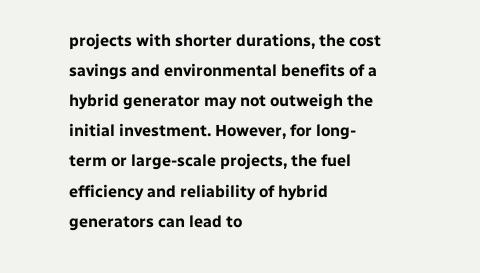projects with shorter durations, the cost savings and environmental benefits of a hybrid generator may not outweigh the initial investment. However, for long-term or large-scale projects, the fuel efficiency and reliability of hybrid generators can lead to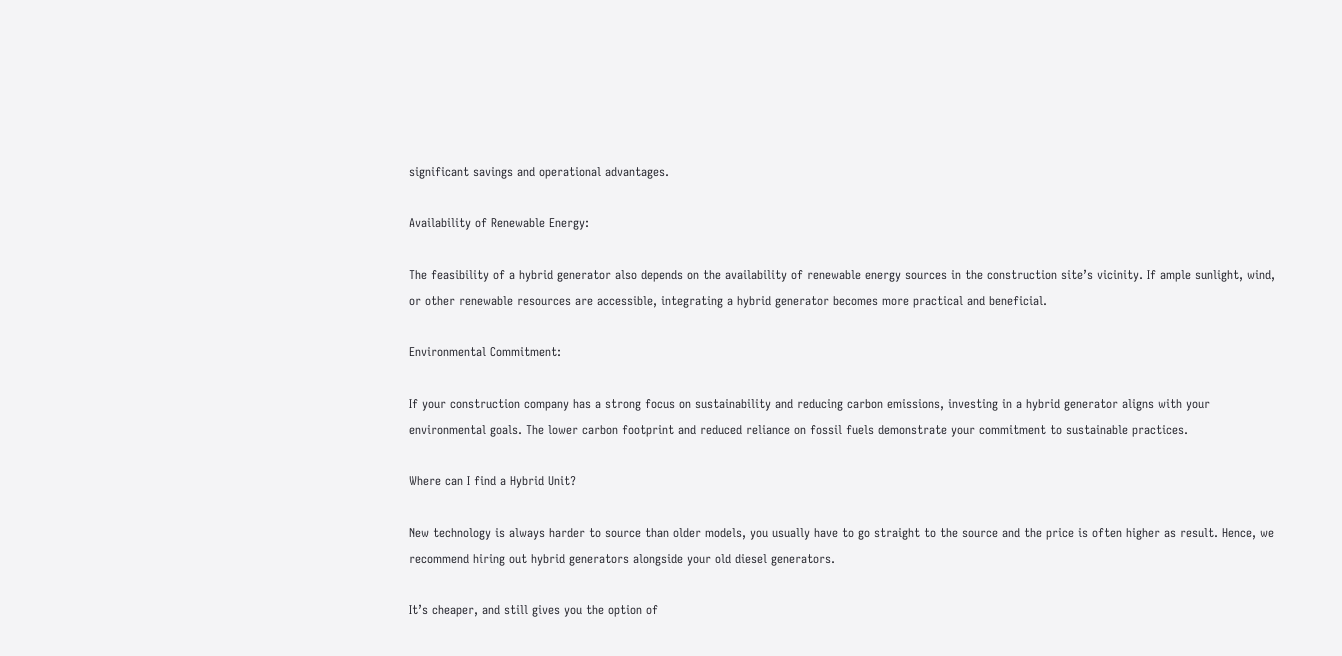significant savings and operational advantages.

Availability of Renewable Energy:

The feasibility of a hybrid generator also depends on the availability of renewable energy sources in the construction site’s vicinity. If ample sunlight, wind, or other renewable resources are accessible, integrating a hybrid generator becomes more practical and beneficial.

Environmental Commitment:

If your construction company has a strong focus on sustainability and reducing carbon emissions, investing in a hybrid generator aligns with your environmental goals. The lower carbon footprint and reduced reliance on fossil fuels demonstrate your commitment to sustainable practices.

Where can I find a Hybrid Unit?

New technology is always harder to source than older models, you usually have to go straight to the source and the price is often higher as result. Hence, we recommend hiring out hybrid generators alongside your old diesel generators.

It’s cheaper, and still gives you the option of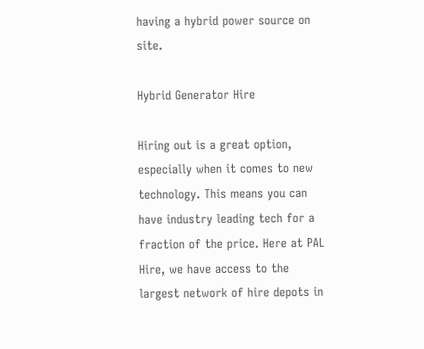having a hybrid power source on site.

Hybrid Generator Hire

Hiring out is a great option, especially when it comes to new technology. This means you can have industry leading tech for a fraction of the price. Here at PAL Hire, we have access to the largest network of hire depots in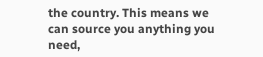the country. This means we can source you anything you need,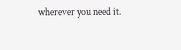wherever you need it.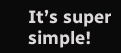It’s super simple!